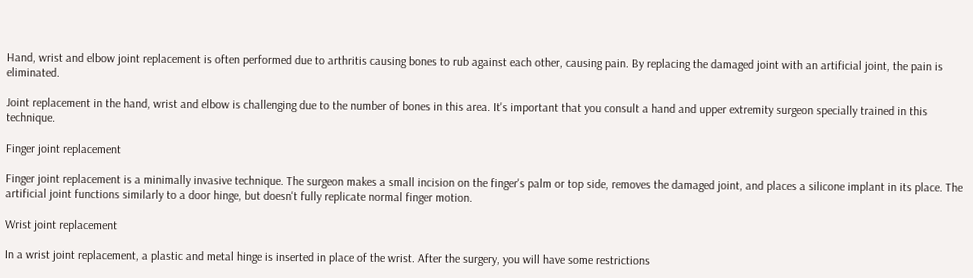Hand, wrist and elbow joint replacement is often performed due to arthritis causing bones to rub against each other, causing pain. By replacing the damaged joint with an artificial joint, the pain is eliminated.

Joint replacement in the hand, wrist and elbow is challenging due to the number of bones in this area. It's important that you consult a hand and upper extremity surgeon specially trained in this technique.

Finger joint replacement

Finger joint replacement is a minimally invasive technique. The surgeon makes a small incision on the finger's palm or top side, removes the damaged joint, and places a silicone implant in its place. The artificial joint functions similarly to a door hinge, but doesn't fully replicate normal finger motion.

Wrist joint replacement

In a wrist joint replacement, a plastic and metal hinge is inserted in place of the wrist. After the surgery, you will have some restrictions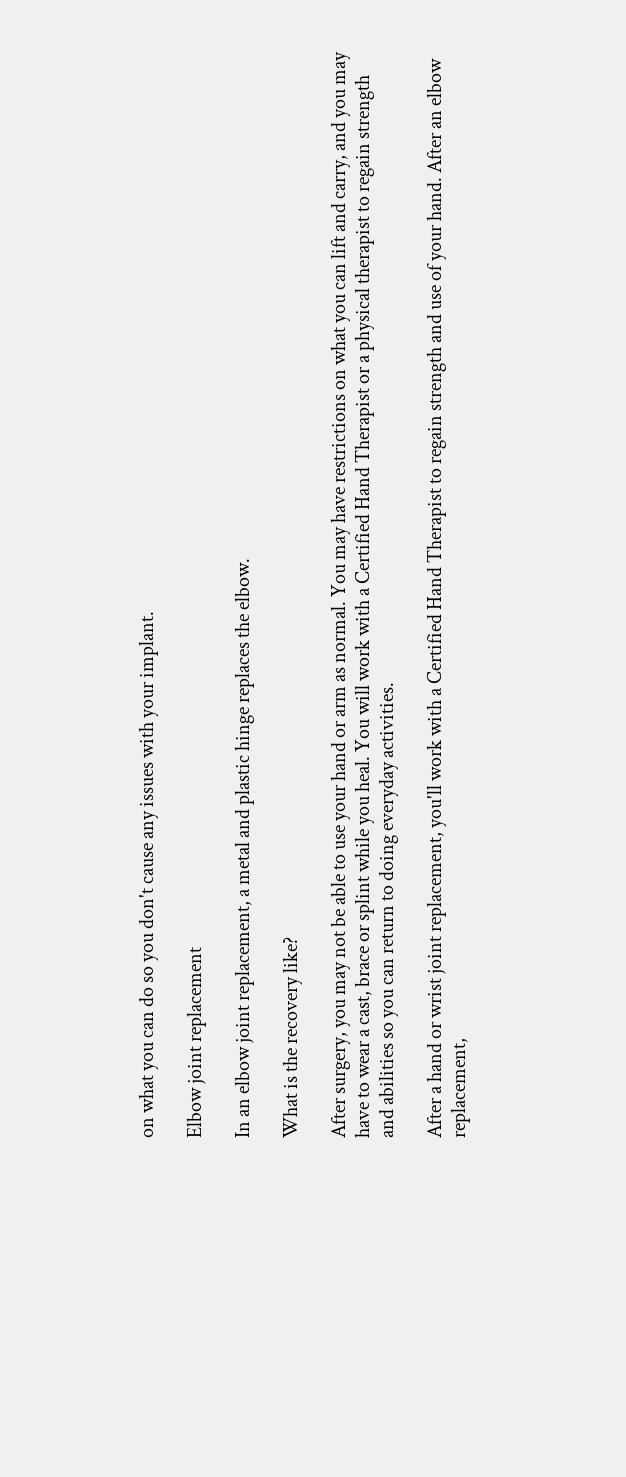on what you can do so you don't cause any issues with your implant.

Elbow joint replacement

In an elbow joint replacement, a metal and plastic hinge replaces the elbow.

What is the recovery like?

After surgery, you may not be able to use your hand or arm as normal. You may have restrictions on what you can lift and carry, and you may have to wear a cast, brace or splint while you heal. You will work with a Certified Hand Therapist or a physical therapist to regain strength and abilities so you can return to doing everyday activities.

After a hand or wrist joint replacement, you'll work with a Certified Hand Therapist to regain strength and use of your hand. After an elbow replacement,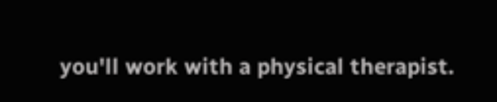you'll work with a physical therapist.